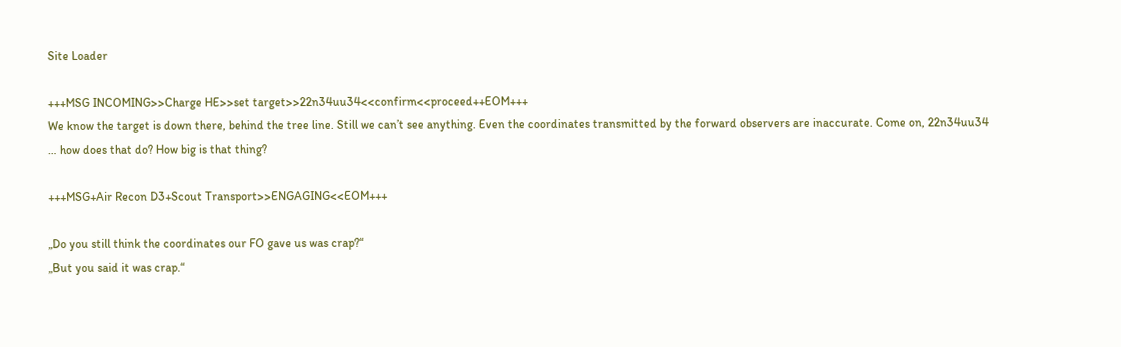Site Loader

+++MSG INCOMING>>Charge HE>>set target>>22n34uu34<<confirm<<proceed++EOM+++
We know the target is down there, behind the tree line. Still we can’t see anything. Even the coordinates transmitted by the forward observers are inaccurate. Come on, 22n34uu34 … how does that do? How big is that thing?

+++MSG+Air Recon D3+Scout Transport>>ENGAGING<<EOM+++

„Do you still think the coordinates our FO gave us was crap?“
„But you said it was crap.“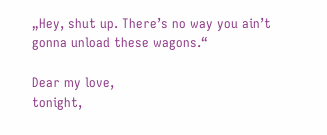„Hey, shut up. There’s no way you ain’t gonna unload these wagons.“

Dear my love,
tonight,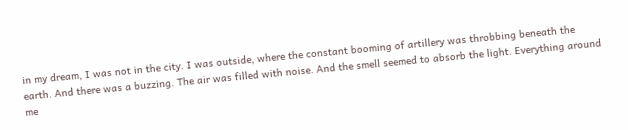in my dream, I was not in the city. I was outside, where the constant booming of artillery was throbbing beneath the earth. And there was a buzzing. The air was filled with noise. And the smell seemed to absorb the light. Everything around me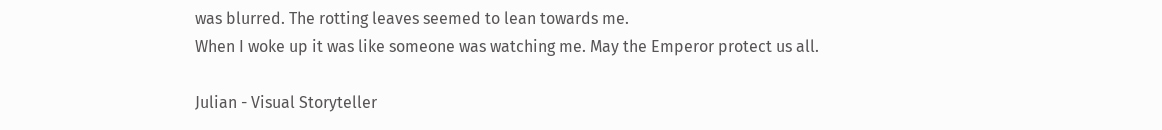was blurred. The rotting leaves seemed to lean towards me.
When I woke up it was like someone was watching me. May the Emperor protect us all.

Julian - Visual Storyteller